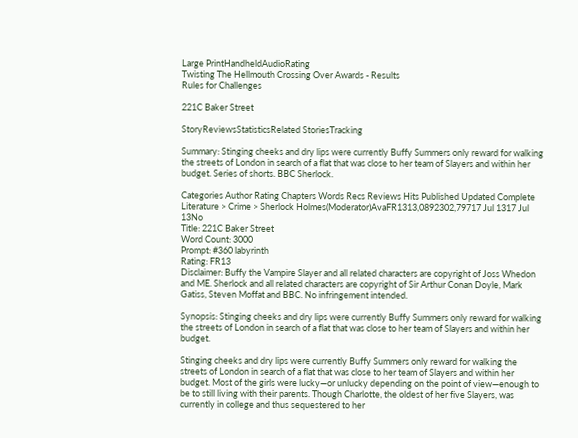Large PrintHandheldAudioRating
Twisting The Hellmouth Crossing Over Awards - Results
Rules for Challenges

221C Baker Street

StoryReviewsStatisticsRelated StoriesTracking

Summary: Stinging cheeks and dry lips were currently Buffy Summers only reward for walking the streets of London in search of a flat that was close to her team of Slayers and within her budget. Series of shorts. BBC Sherlock.

Categories Author Rating Chapters Words Recs Reviews Hits Published Updated Complete
Literature > Crime > Sherlock Holmes(Moderator)AvaFR1313,0892302,79717 Jul 1317 Jul 13No
Title: 221C Baker Street
Word Count: 3000
Prompt: #360 labyrinth
Rating: FR13
Disclaimer: Buffy the Vampire Slayer and all related characters are copyright of Joss Whedon and ME. Sherlock and all related characters are copyright of Sir Arthur Conan Doyle, Mark Gatiss, Steven Moffat and BBC. No infringement intended.

Synopsis: Stinging cheeks and dry lips were currently Buffy Summers only reward for walking the streets of London in search of a flat that was close to her team of Slayers and within her budget.

Stinging cheeks and dry lips were currently Buffy Summers only reward for walking the streets of London in search of a flat that was close to her team of Slayers and within her budget. Most of the girls were lucky—or unlucky depending on the point of view—enough to be to still living with their parents. Though Charlotte, the oldest of her five Slayers, was currently in college and thus sequestered to her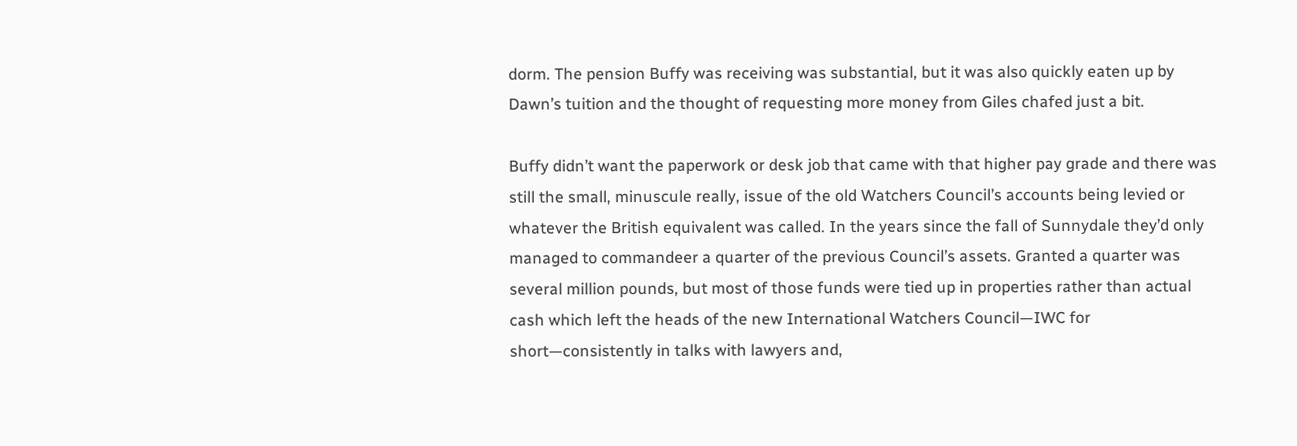dorm. The pension Buffy was receiving was substantial, but it was also quickly eaten up by Dawn’s tuition and the thought of requesting more money from Giles chafed just a bit.

Buffy didn’t want the paperwork or desk job that came with that higher pay grade and there was still the small, minuscule really, issue of the old Watchers Council’s accounts being levied or whatever the British equivalent was called. In the years since the fall of Sunnydale they’d only managed to commandeer a quarter of the previous Council’s assets. Granted a quarter was several million pounds, but most of those funds were tied up in properties rather than actual cash which left the heads of the new International Watchers Council—IWC for short—consistently in talks with lawyers and,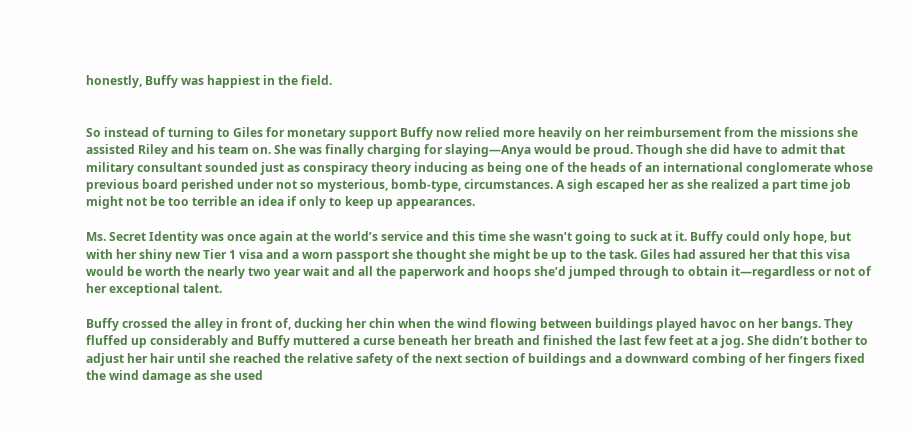honestly, Buffy was happiest in the field.


So instead of turning to Giles for monetary support Buffy now relied more heavily on her reimbursement from the missions she assisted Riley and his team on. She was finally charging for slaying—Anya would be proud. Though she did have to admit that military consultant sounded just as conspiracy theory inducing as being one of the heads of an international conglomerate whose previous board perished under not so mysterious, bomb-type, circumstances. A sigh escaped her as she realized a part time job might not be too terrible an idea if only to keep up appearances.

Ms. Secret Identity was once again at the world’s service and this time she wasn’t going to suck at it. Buffy could only hope, but with her shiny new Tier 1 visa and a worn passport she thought she might be up to the task. Giles had assured her that this visa would be worth the nearly two year wait and all the paperwork and hoops she’d jumped through to obtain it—regardless or not of her exceptional talent.

Buffy crossed the alley in front of, ducking her chin when the wind flowing between buildings played havoc on her bangs. They fluffed up considerably and Buffy muttered a curse beneath her breath and finished the last few feet at a jog. She didn’t bother to adjust her hair until she reached the relative safety of the next section of buildings and a downward combing of her fingers fixed the wind damage as she used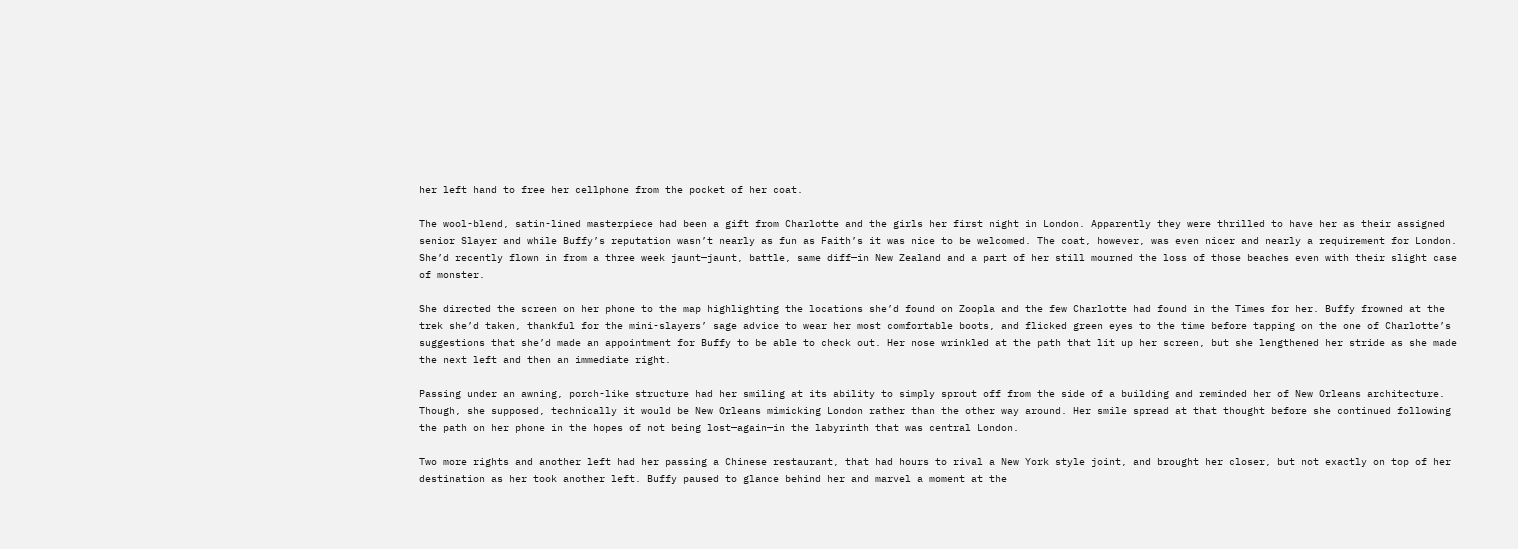her left hand to free her cellphone from the pocket of her coat.

The wool-blend, satin-lined masterpiece had been a gift from Charlotte and the girls her first night in London. Apparently they were thrilled to have her as their assigned senior Slayer and while Buffy’s reputation wasn’t nearly as fun as Faith’s it was nice to be welcomed. The coat, however, was even nicer and nearly a requirement for London. She’d recently flown in from a three week jaunt—jaunt, battle, same diff—in New Zealand and a part of her still mourned the loss of those beaches even with their slight case of monster.

She directed the screen on her phone to the map highlighting the locations she’d found on Zoopla and the few Charlotte had found in the Times for her. Buffy frowned at the trek she’d taken, thankful for the mini-slayers’ sage advice to wear her most comfortable boots, and flicked green eyes to the time before tapping on the one of Charlotte’s suggestions that she’d made an appointment for Buffy to be able to check out. Her nose wrinkled at the path that lit up her screen, but she lengthened her stride as she made the next left and then an immediate right.

Passing under an awning, porch-like structure had her smiling at its ability to simply sprout off from the side of a building and reminded her of New Orleans architecture. Though, she supposed, technically it would be New Orleans mimicking London rather than the other way around. Her smile spread at that thought before she continued following the path on her phone in the hopes of not being lost—again—in the labyrinth that was central London.

Two more rights and another left had her passing a Chinese restaurant, that had hours to rival a New York style joint, and brought her closer, but not exactly on top of her destination as her took another left. Buffy paused to glance behind her and marvel a moment at the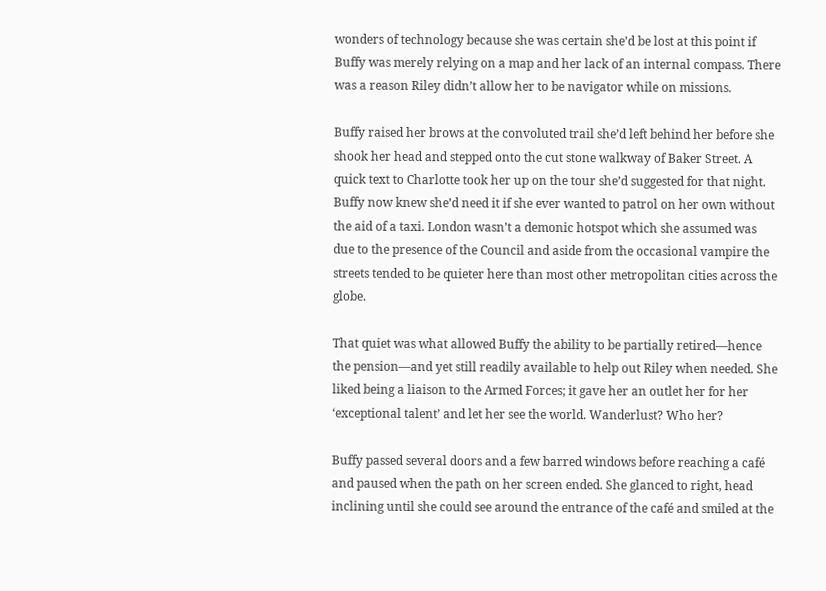wonders of technology because she was certain she’d be lost at this point if Buffy was merely relying on a map and her lack of an internal compass. There was a reason Riley didn’t allow her to be navigator while on missions.

Buffy raised her brows at the convoluted trail she’d left behind her before she shook her head and stepped onto the cut stone walkway of Baker Street. A quick text to Charlotte took her up on the tour she’d suggested for that night. Buffy now knew she’d need it if she ever wanted to patrol on her own without the aid of a taxi. London wasn’t a demonic hotspot which she assumed was due to the presence of the Council and aside from the occasional vampire the streets tended to be quieter here than most other metropolitan cities across the globe.

That quiet was what allowed Buffy the ability to be partially retired—hence the pension—and yet still readily available to help out Riley when needed. She liked being a liaison to the Armed Forces; it gave her an outlet her for her ‘exceptional talent’ and let her see the world. Wanderlust? Who her?

Buffy passed several doors and a few barred windows before reaching a café and paused when the path on her screen ended. She glanced to right, head inclining until she could see around the entrance of the café and smiled at the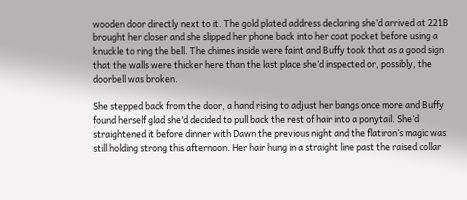wooden door directly next to it. The gold plated address declaring she’d arrived at 221B brought her closer and she slipped her phone back into her coat pocket before using a knuckle to ring the bell. The chimes inside were faint and Buffy took that as a good sign that the walls were thicker here than the last place she’d inspected or, possibly, the doorbell was broken.

She stepped back from the door, a hand rising to adjust her bangs once more and Buffy found herself glad she’d decided to pull back the rest of hair into a ponytail. She’d straightened it before dinner with Dawn the previous night and the flatiron’s magic was still holding strong this afternoon. Her hair hung in a straight line past the raised collar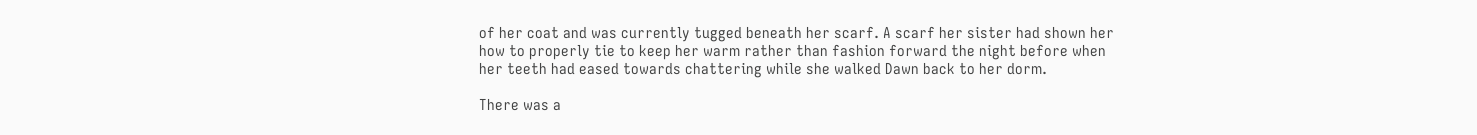of her coat and was currently tugged beneath her scarf. A scarf her sister had shown her how to properly tie to keep her warm rather than fashion forward the night before when her teeth had eased towards chattering while she walked Dawn back to her dorm.

There was a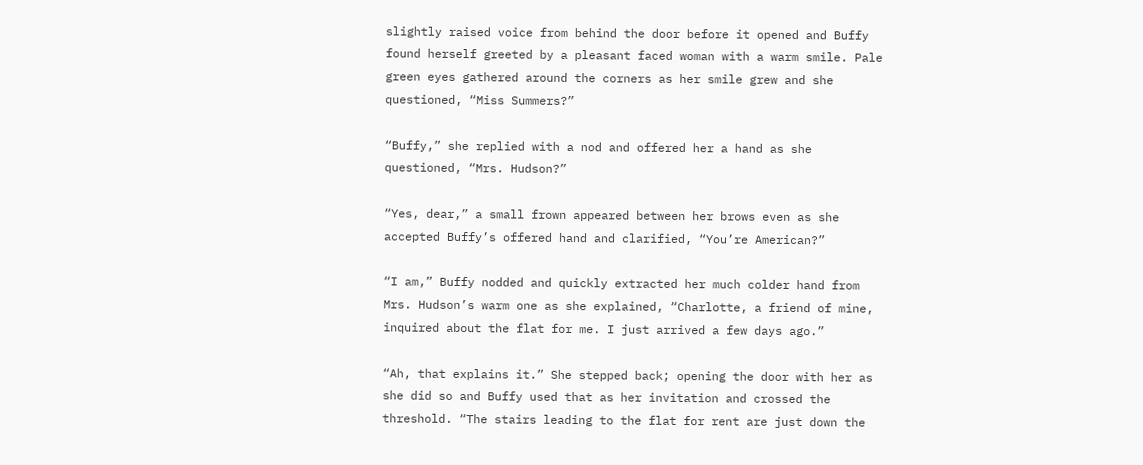slightly raised voice from behind the door before it opened and Buffy found herself greeted by a pleasant faced woman with a warm smile. Pale green eyes gathered around the corners as her smile grew and she questioned, “Miss Summers?”

“Buffy,” she replied with a nod and offered her a hand as she questioned, “Mrs. Hudson?”

“Yes, dear,” a small frown appeared between her brows even as she accepted Buffy’s offered hand and clarified, “You’re American?”

“I am,” Buffy nodded and quickly extracted her much colder hand from Mrs. Hudson’s warm one as she explained, “Charlotte, a friend of mine, inquired about the flat for me. I just arrived a few days ago.”

“Ah, that explains it.” She stepped back; opening the door with her as she did so and Buffy used that as her invitation and crossed the threshold. “The stairs leading to the flat for rent are just down the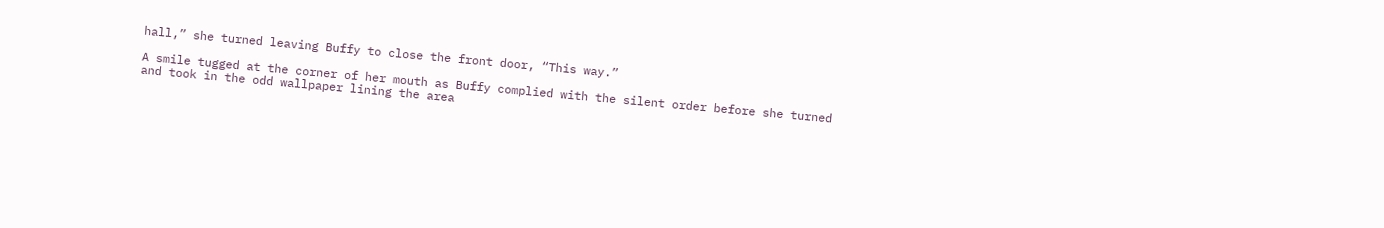hall,” she turned leaving Buffy to close the front door, “This way.”

A smile tugged at the corner of her mouth as Buffy complied with the silent order before she turned and took in the odd wallpaper lining the area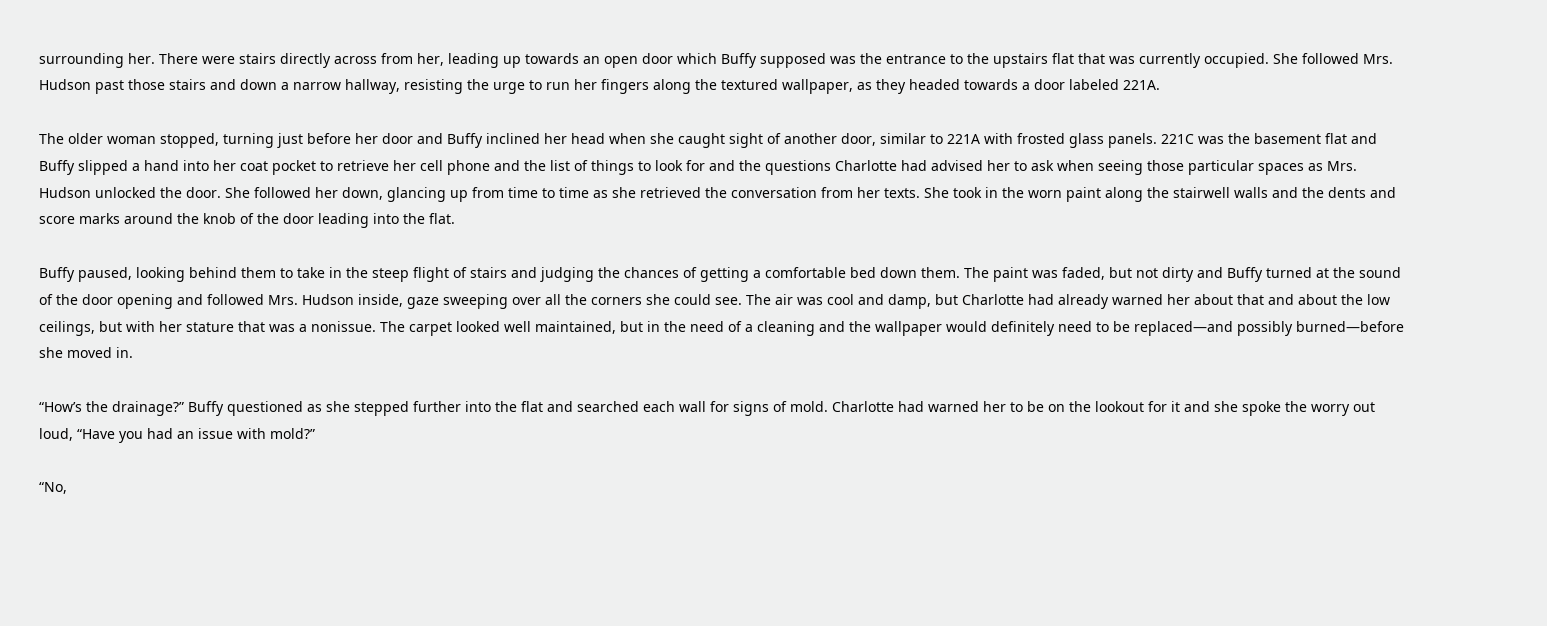surrounding her. There were stairs directly across from her, leading up towards an open door which Buffy supposed was the entrance to the upstairs flat that was currently occupied. She followed Mrs. Hudson past those stairs and down a narrow hallway, resisting the urge to run her fingers along the textured wallpaper, as they headed towards a door labeled 221A.

The older woman stopped, turning just before her door and Buffy inclined her head when she caught sight of another door, similar to 221A with frosted glass panels. 221C was the basement flat and Buffy slipped a hand into her coat pocket to retrieve her cell phone and the list of things to look for and the questions Charlotte had advised her to ask when seeing those particular spaces as Mrs. Hudson unlocked the door. She followed her down, glancing up from time to time as she retrieved the conversation from her texts. She took in the worn paint along the stairwell walls and the dents and score marks around the knob of the door leading into the flat.

Buffy paused, looking behind them to take in the steep flight of stairs and judging the chances of getting a comfortable bed down them. The paint was faded, but not dirty and Buffy turned at the sound of the door opening and followed Mrs. Hudson inside, gaze sweeping over all the corners she could see. The air was cool and damp, but Charlotte had already warned her about that and about the low ceilings, but with her stature that was a nonissue. The carpet looked well maintained, but in the need of a cleaning and the wallpaper would definitely need to be replaced—and possibly burned—before she moved in.

“How’s the drainage?” Buffy questioned as she stepped further into the flat and searched each wall for signs of mold. Charlotte had warned her to be on the lookout for it and she spoke the worry out loud, “Have you had an issue with mold?”

“No,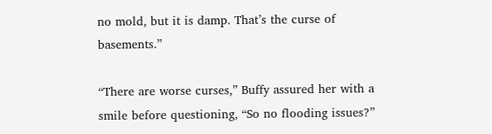no mold, but it is damp. That’s the curse of basements.”

“There are worse curses,” Buffy assured her with a smile before questioning, “So no flooding issues?”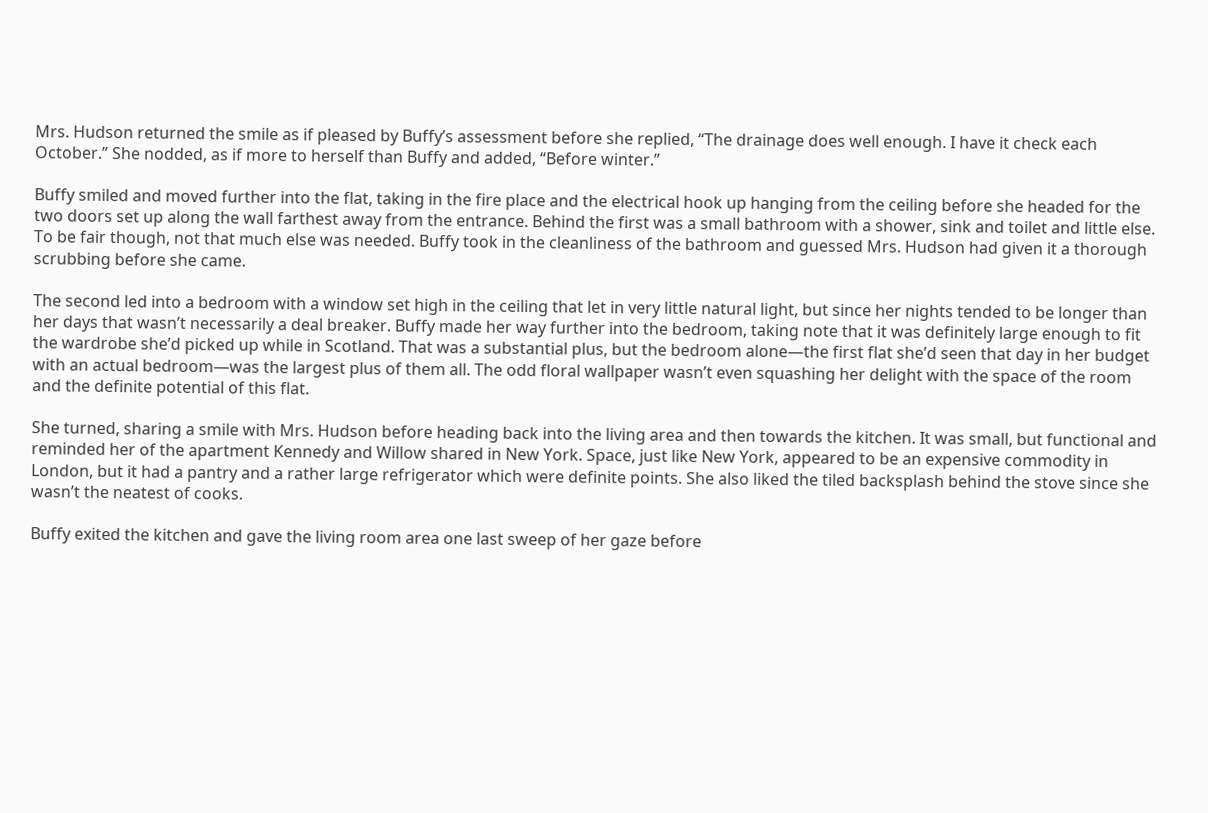Mrs. Hudson returned the smile as if pleased by Buffy’s assessment before she replied, “The drainage does well enough. I have it check each October.” She nodded, as if more to herself than Buffy and added, “Before winter.”

Buffy smiled and moved further into the flat, taking in the fire place and the electrical hook up hanging from the ceiling before she headed for the two doors set up along the wall farthest away from the entrance. Behind the first was a small bathroom with a shower, sink and toilet and little else. To be fair though, not that much else was needed. Buffy took in the cleanliness of the bathroom and guessed Mrs. Hudson had given it a thorough scrubbing before she came.

The second led into a bedroom with a window set high in the ceiling that let in very little natural light, but since her nights tended to be longer than her days that wasn’t necessarily a deal breaker. Buffy made her way further into the bedroom, taking note that it was definitely large enough to fit the wardrobe she’d picked up while in Scotland. That was a substantial plus, but the bedroom alone—the first flat she’d seen that day in her budget with an actual bedroom—was the largest plus of them all. The odd floral wallpaper wasn’t even squashing her delight with the space of the room and the definite potential of this flat.

She turned, sharing a smile with Mrs. Hudson before heading back into the living area and then towards the kitchen. It was small, but functional and reminded her of the apartment Kennedy and Willow shared in New York. Space, just like New York, appeared to be an expensive commodity in London, but it had a pantry and a rather large refrigerator which were definite points. She also liked the tiled backsplash behind the stove since she wasn’t the neatest of cooks.

Buffy exited the kitchen and gave the living room area one last sweep of her gaze before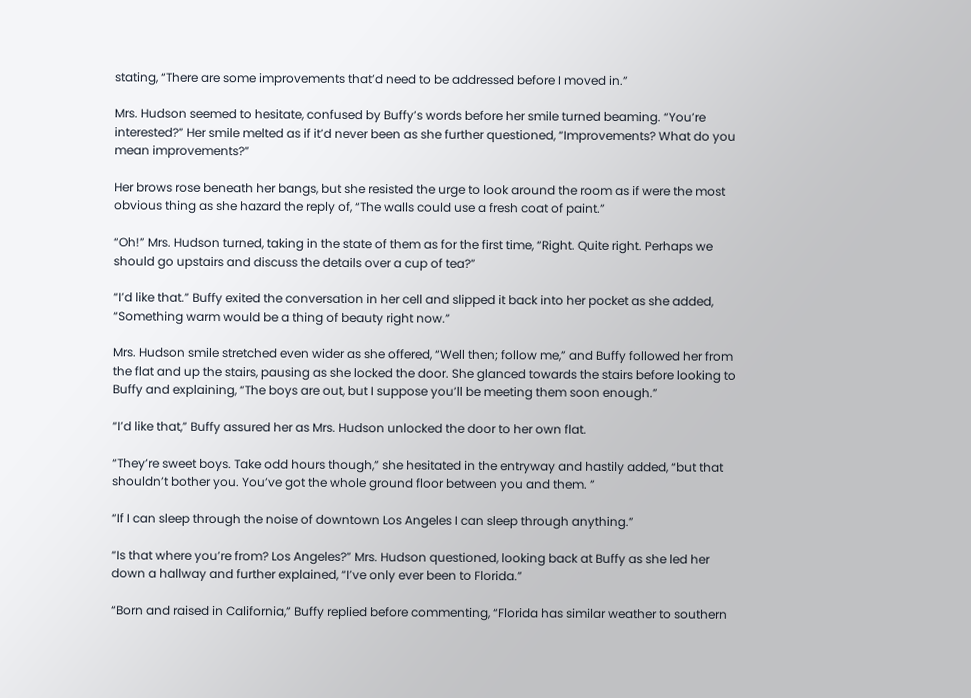stating, “There are some improvements that’d need to be addressed before I moved in.”

Mrs. Hudson seemed to hesitate, confused by Buffy’s words before her smile turned beaming. “You’re interested?” Her smile melted as if it’d never been as she further questioned, “Improvements? What do you mean improvements?”

Her brows rose beneath her bangs, but she resisted the urge to look around the room as if were the most obvious thing as she hazard the reply of, “The walls could use a fresh coat of paint.”

“Oh!” Mrs. Hudson turned, taking in the state of them as for the first time, “Right. Quite right. Perhaps we should go upstairs and discuss the details over a cup of tea?”

“I’d like that.” Buffy exited the conversation in her cell and slipped it back into her pocket as she added, “Something warm would be a thing of beauty right now.”

Mrs. Hudson smile stretched even wider as she offered, “Well then; follow me,” and Buffy followed her from the flat and up the stairs, pausing as she locked the door. She glanced towards the stairs before looking to Buffy and explaining, “The boys are out, but I suppose you’ll be meeting them soon enough.”

“I’d like that,” Buffy assured her as Mrs. Hudson unlocked the door to her own flat.

“They’re sweet boys. Take odd hours though,” she hesitated in the entryway and hastily added, “but that shouldn’t bother you. You’ve got the whole ground floor between you and them. ”

“If I can sleep through the noise of downtown Los Angeles I can sleep through anything.”

“Is that where you’re from? Los Angeles?” Mrs. Hudson questioned, looking back at Buffy as she led her down a hallway and further explained, “I’ve only ever been to Florida.”

“Born and raised in California,” Buffy replied before commenting, “Florida has similar weather to southern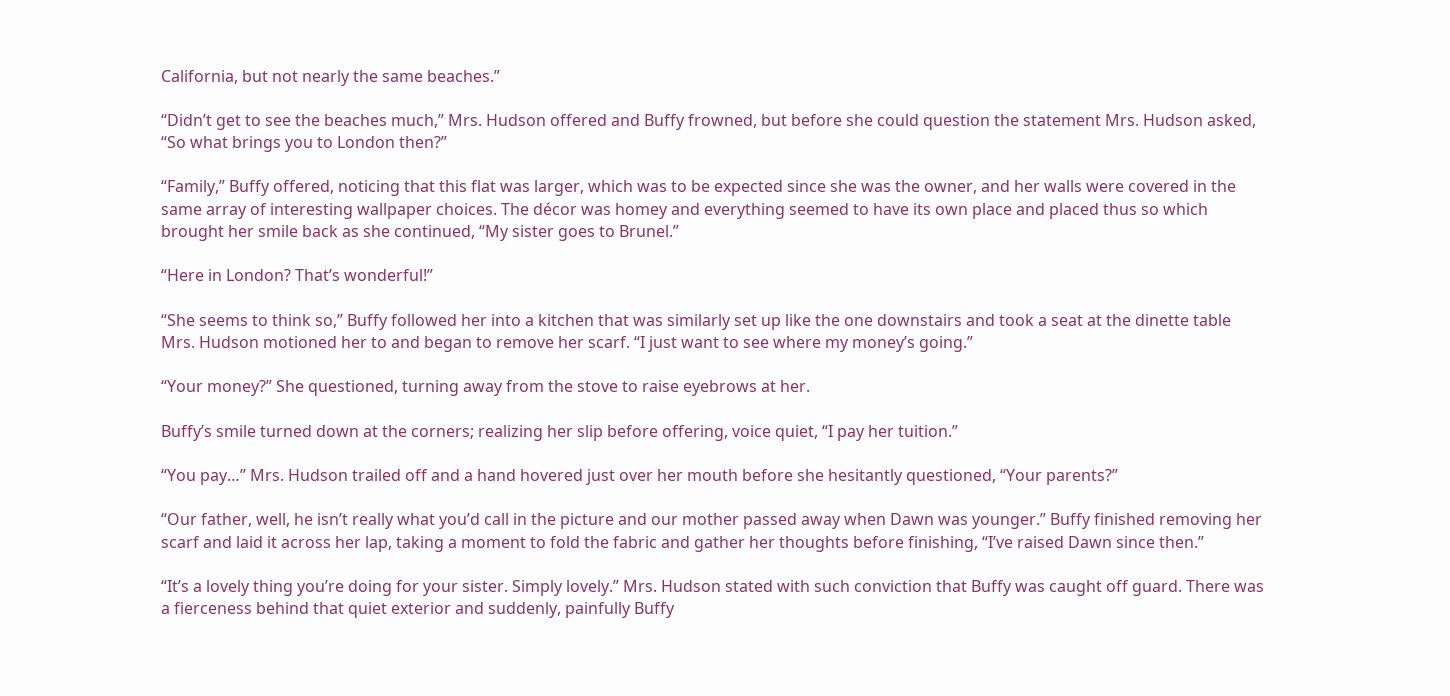California, but not nearly the same beaches.”

“Didn’t get to see the beaches much,” Mrs. Hudson offered and Buffy frowned, but before she could question the statement Mrs. Hudson asked, “So what brings you to London then?”

“Family,” Buffy offered, noticing that this flat was larger, which was to be expected since she was the owner, and her walls were covered in the same array of interesting wallpaper choices. The décor was homey and everything seemed to have its own place and placed thus so which brought her smile back as she continued, “My sister goes to Brunel.”

“Here in London? That’s wonderful!”

“She seems to think so,” Buffy followed her into a kitchen that was similarly set up like the one downstairs and took a seat at the dinette table Mrs. Hudson motioned her to and began to remove her scarf. “I just want to see where my money’s going.”

“Your money?” She questioned, turning away from the stove to raise eyebrows at her.

Buffy’s smile turned down at the corners; realizing her slip before offering, voice quiet, “I pay her tuition.”

“You pay…” Mrs. Hudson trailed off and a hand hovered just over her mouth before she hesitantly questioned, “Your parents?”

“Our father, well, he isn’t really what you’d call in the picture and our mother passed away when Dawn was younger.” Buffy finished removing her scarf and laid it across her lap, taking a moment to fold the fabric and gather her thoughts before finishing, “I’ve raised Dawn since then.”

“It’s a lovely thing you’re doing for your sister. Simply lovely.” Mrs. Hudson stated with such conviction that Buffy was caught off guard. There was a fierceness behind that quiet exterior and suddenly, painfully Buffy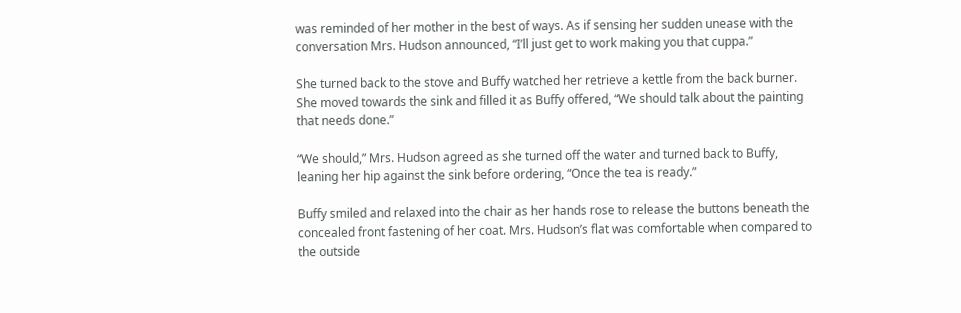was reminded of her mother in the best of ways. As if sensing her sudden unease with the conversation Mrs. Hudson announced, “I’ll just get to work making you that cuppa.”

She turned back to the stove and Buffy watched her retrieve a kettle from the back burner. She moved towards the sink and filled it as Buffy offered, “We should talk about the painting that needs done.”

“We should,” Mrs. Hudson agreed as she turned off the water and turned back to Buffy, leaning her hip against the sink before ordering, “Once the tea is ready.”

Buffy smiled and relaxed into the chair as her hands rose to release the buttons beneath the concealed front fastening of her coat. Mrs. Hudson’s flat was comfortable when compared to the outside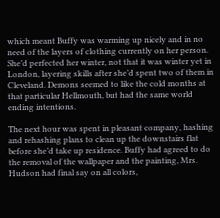which meant Buffy was warming up nicely and in no need of the layers of clothing currently on her person. She’d perfected her winter, not that it was winter yet in London, layering skills after she’d spent two of them in Cleveland. Demons seemed to like the cold months at that particular Hellmouth, but had the same world ending intentions.

The next hour was spent in pleasant company, hashing and rehashing plans to clean up the downstairs flat before she’d take up residence. Buffy had agreed to do the removal of the wallpaper and the painting, Mrs. Hudson had final say on all colors,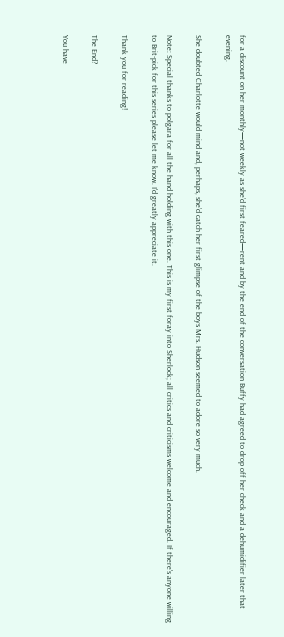for a discount on her monthly—not weekly as she’d first feared—rent and by the end of the conversation Buffy had agreed to drop off her check and a dehumidifier later that evening.

She doubted Charlotte would mind and, perhaps, she’d catch her first glimpse of the boys Mrs. Hudson seemed to adore so very much.

Note: Special thanks to polgara for all the hand holding with this one. This is my first foray into Sherlock; all critics and criticisms welcome and encouraged. If there's anyone willing to Brit-pick for this series please let me know. I'd greatly appreciate it.

Thank you for reading!

The End?

You have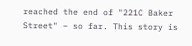reached the end of "221C Baker Street" – so far. This story is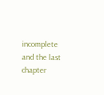incomplete and the last chapter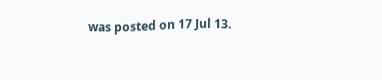was posted on 17 Jul 13.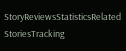StoryReviewsStatisticsRelated StoriesTracking